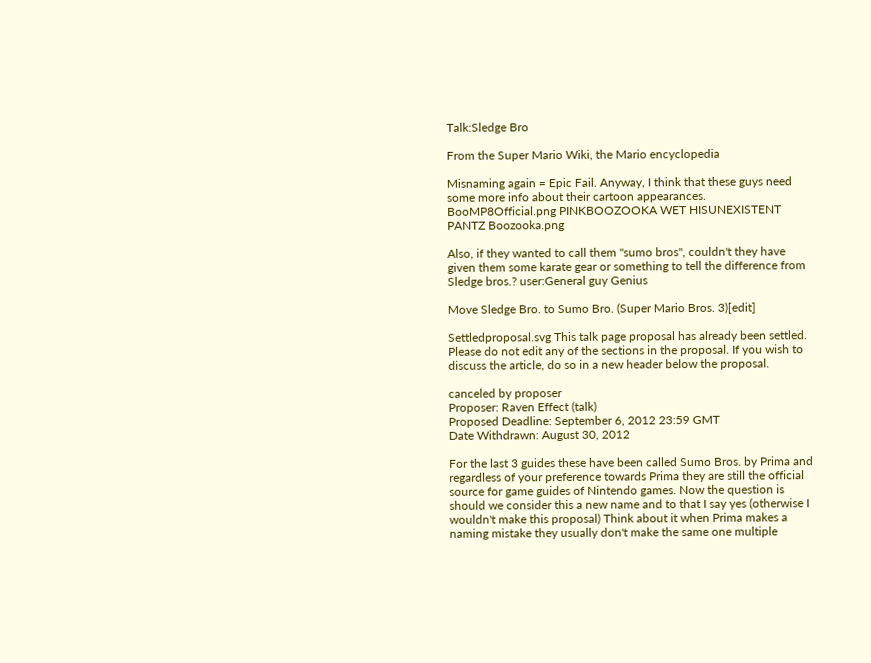Talk:Sledge Bro

From the Super Mario Wiki, the Mario encyclopedia

Misnaming again = Epic Fail. Anyway, I think that these guys need some more info about their cartoon appearances. BooMP8Official.png PINKBOOZOOKA WET HISUNEXISTENT PANTZ Boozooka.png

Also, if they wanted to call them "sumo bros", couldn't they have given them some karate gear or something to tell the difference from Sledge bros.? user:General guy Genius

Move Sledge Bro. to Sumo Bro. (Super Mario Bros. 3)[edit]

Settledproposal.svg This talk page proposal has already been settled. Please do not edit any of the sections in the proposal. If you wish to discuss the article, do so in a new header below the proposal.

canceled by proposer
Proposer: Raven Effect (talk)
Proposed Deadline: September 6, 2012 23:59 GMT
Date Withdrawn: August 30, 2012

For the last 3 guides these have been called Sumo Bros. by Prima and regardless of your preference towards Prima they are still the official source for game guides of Nintendo games. Now the question is should we consider this a new name and to that I say yes (otherwise I wouldn't make this proposal) Think about it when Prima makes a naming mistake they usually don't make the same one multiple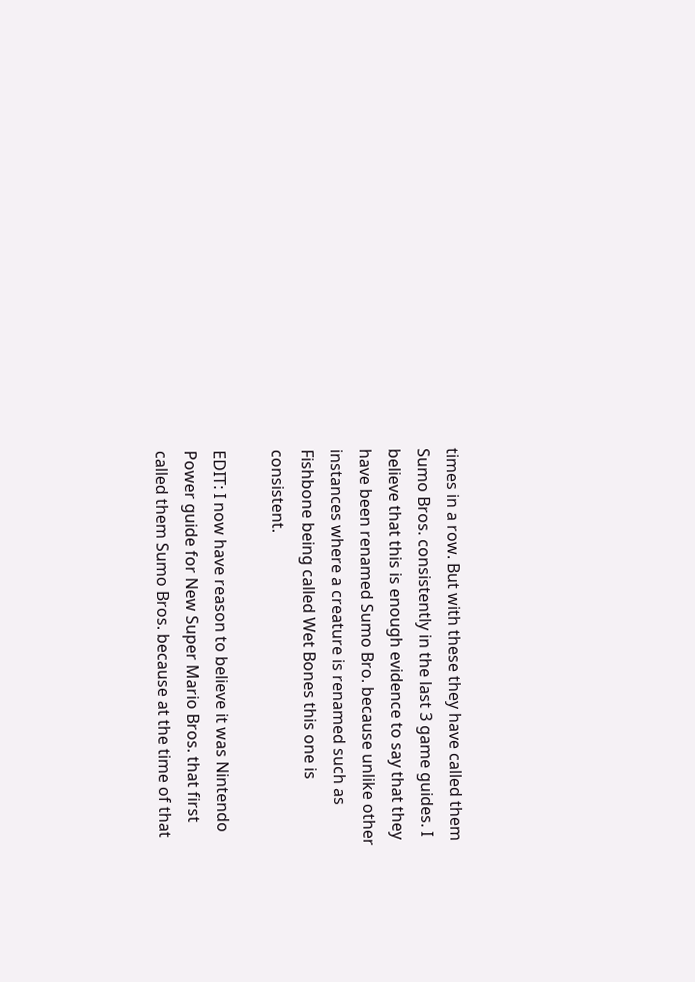times in a row. But with these they have called them Sumo Bros. consistently in the last 3 game guides. I believe that this is enough evidence to say that they have been renamed Sumo Bro. because unlike other instances where a creature is renamed such as Fishbone being called Wet Bones this one is consistent.

EDIT: I now have reason to believe it was Nintendo Power guide for New Super Mario Bros. that first called them Sumo Bros. because at the time of that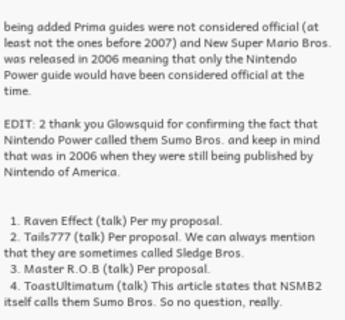being added Prima guides were not considered official (at least not the ones before 2007) and New Super Mario Bros. was released in 2006 meaning that only the Nintendo Power guide would have been considered official at the time.

EDIT: 2 thank you Glowsquid for confirming the fact that Nintendo Power called them Sumo Bros. and keep in mind that was in 2006 when they were still being published by Nintendo of America.


  1. Raven Effect (talk) Per my proposal.
  2. Tails777 (talk) Per proposal. We can always mention that they are sometimes called Sledge Bros.
  3. Master R.O.B (talk) Per proposal.
  4. ToastUltimatum (talk) This article states that NSMB2 itself calls them Sumo Bros. So no question, really.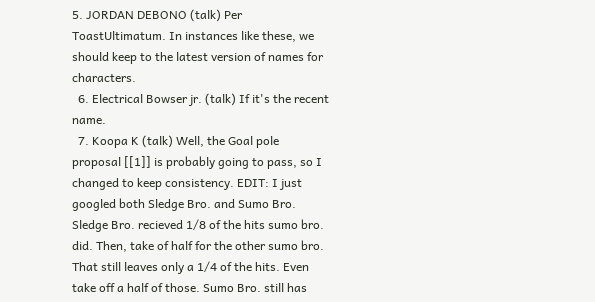5. JORDAN DEBONO (talk) Per ToastUltimatum. In instances like these, we should keep to the latest version of names for characters.
  6. Electrical Bowser jr. (talk) If it's the recent name.
  7. Koopa K (talk) Well, the Goal pole proposal [[1]] is probably going to pass, so I changed to keep consistency. EDIT: I just googled both Sledge Bro. and Sumo Bro. Sledge Bro. recieved 1/8 of the hits sumo bro. did. Then, take of half for the other sumo bro. That still leaves only a 1/4 of the hits. Even take off a half of those. Sumo Bro. still has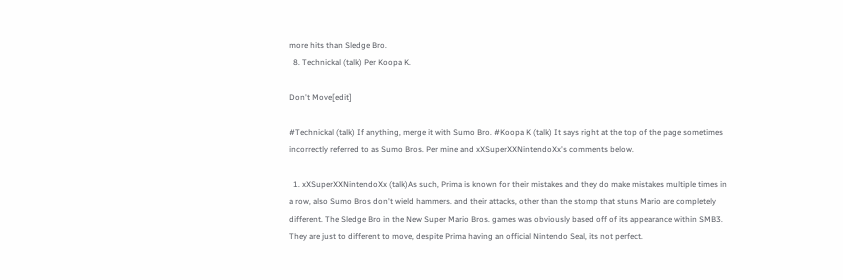more hits than Sledge Bro.
  8. Technickal (talk) Per Koopa K.

Don't Move[edit]

#Technickal (talk) If anything, merge it with Sumo Bro. #Koopa K (talk) It says right at the top of the page sometimes incorrectly referred to as Sumo Bros. Per mine and xXSuperXXNintendoXx's comments below.

  1. xXSuperXXNintendoXx (talk)As such, Prima is known for their mistakes and they do make mistakes multiple times in a row, also Sumo Bros don't wield hammers. and their attacks, other than the stomp that stuns Mario are completely different. The Sledge Bro in the New Super Mario Bros. games was obviously based off of its appearance within SMB3. They are just to different to move, despite Prima having an official Nintendo Seal, its not perfect.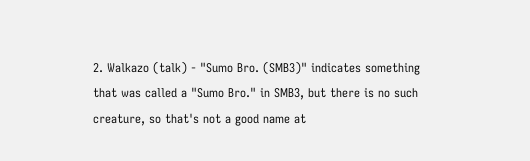2. Walkazo (talk) - "Sumo Bro. (SMB3)" indicates something that was called a "Sumo Bro." in SMB3, but there is no such creature, so that's not a good name at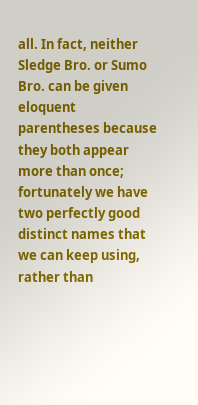all. In fact, neither Sledge Bro. or Sumo Bro. can be given eloquent parentheses because they both appear more than once; fortunately we have two perfectly good distinct names that we can keep using, rather than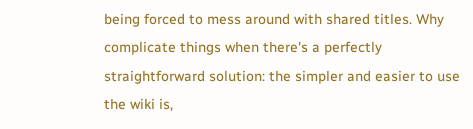being forced to mess around with shared titles. Why complicate things when there's a perfectly straightforward solution: the simpler and easier to use the wiki is,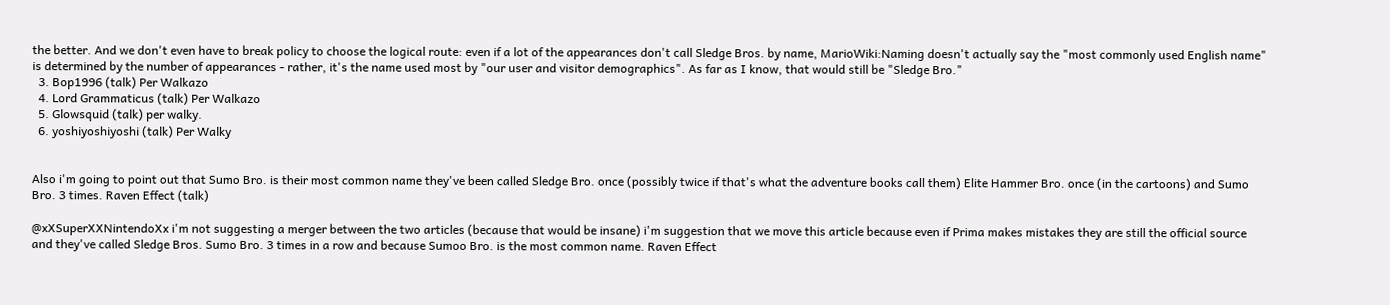the better. And we don't even have to break policy to choose the logical route: even if a lot of the appearances don't call Sledge Bros. by name, MarioWiki:Naming doesn't actually say the "most commonly used English name" is determined by the number of appearances - rather, it's the name used most by "our user and visitor demographics". As far as I know, that would still be "Sledge Bro."
  3. Bop1996 (talk) Per Walkazo
  4. Lord Grammaticus (talk) Per Walkazo
  5. Glowsquid (talk) per walky.
  6. yoshiyoshiyoshi (talk) Per Walky


Also i'm going to point out that Sumo Bro. is their most common name they've been called Sledge Bro. once (possibly twice if that's what the adventure books call them) Elite Hammer Bro. once (in the cartoons) and Sumo Bro. 3 times. Raven Effect (talk)

@xXSuperXXNintendoXx i'm not suggesting a merger between the two articles (because that would be insane) i'm suggestion that we move this article because even if Prima makes mistakes they are still the official source and they've called Sledge Bros. Sumo Bro. 3 times in a row and because Sumoo Bro. is the most common name. Raven Effect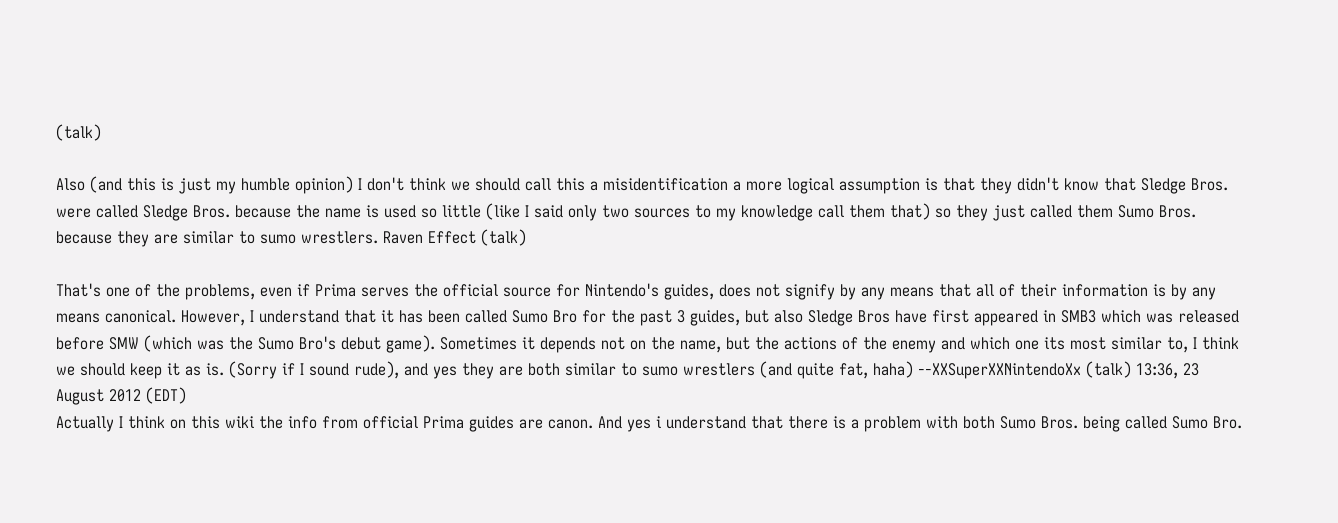(talk)

Also (and this is just my humble opinion) I don't think we should call this a misidentification a more logical assumption is that they didn't know that Sledge Bros. were called Sledge Bros. because the name is used so little (like I said only two sources to my knowledge call them that) so they just called them Sumo Bros. because they are similar to sumo wrestlers. Raven Effect (talk)

That's one of the problems, even if Prima serves the official source for Nintendo's guides, does not signify by any means that all of their information is by any means canonical. However, I understand that it has been called Sumo Bro for the past 3 guides, but also Sledge Bros have first appeared in SMB3 which was released before SMW (which was the Sumo Bro's debut game). Sometimes it depends not on the name, but the actions of the enemy and which one its most similar to, I think we should keep it as is. (Sorry if I sound rude), and yes they are both similar to sumo wrestlers (and quite fat, haha) --XXSuperXXNintendoXx (talk) 13:36, 23 August 2012 (EDT)
Actually I think on this wiki the info from official Prima guides are canon. And yes i understand that there is a problem with both Sumo Bros. being called Sumo Bro.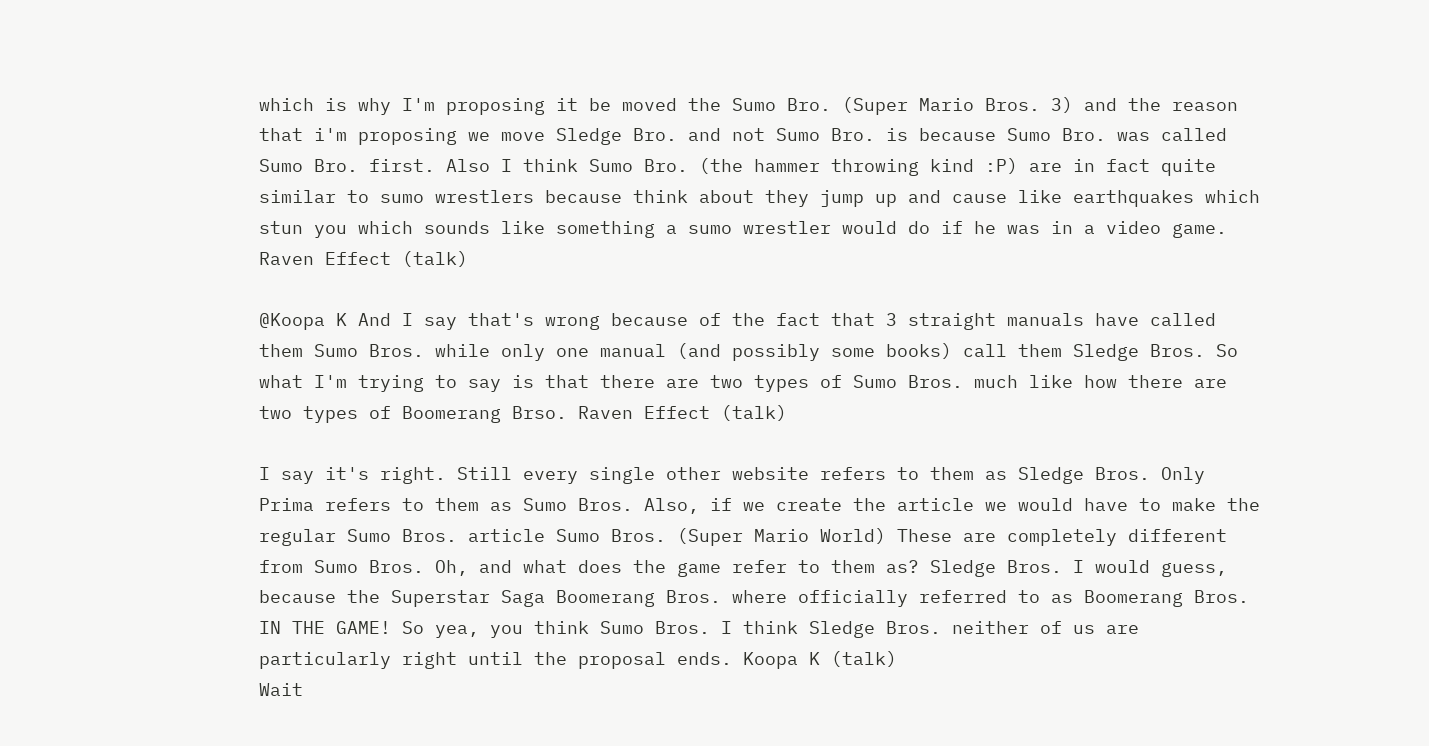which is why I'm proposing it be moved the Sumo Bro. (Super Mario Bros. 3) and the reason that i'm proposing we move Sledge Bro. and not Sumo Bro. is because Sumo Bro. was called Sumo Bro. first. Also I think Sumo Bro. (the hammer throwing kind :P) are in fact quite similar to sumo wrestlers because think about they jump up and cause like earthquakes which stun you which sounds like something a sumo wrestler would do if he was in a video game. Raven Effect (talk)

@Koopa K And I say that's wrong because of the fact that 3 straight manuals have called them Sumo Bros. while only one manual (and possibly some books) call them Sledge Bros. So what I'm trying to say is that there are two types of Sumo Bros. much like how there are two types of Boomerang Brso. Raven Effect (talk)

I say it's right. Still every single other website refers to them as Sledge Bros. Only Prima refers to them as Sumo Bros. Also, if we create the article we would have to make the regular Sumo Bros. article Sumo Bros. (Super Mario World) These are completely different from Sumo Bros. Oh, and what does the game refer to them as? Sledge Bros. I would guess, because the Superstar Saga Boomerang Bros. where officially referred to as Boomerang Bros. IN THE GAME! So yea, you think Sumo Bros. I think Sledge Bros. neither of us are particularly right until the proposal ends. Koopa K (talk)
Wait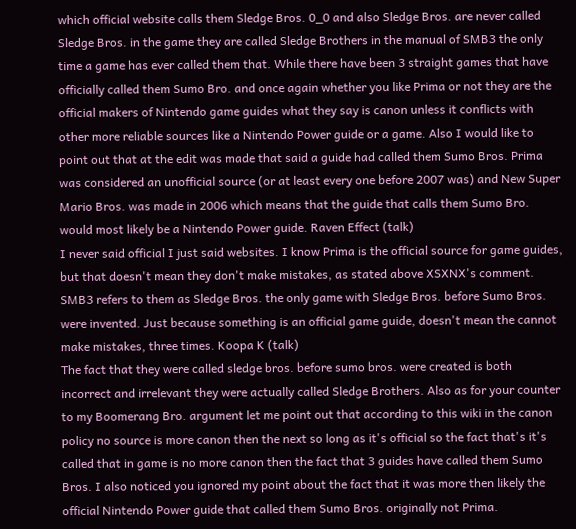which official website calls them Sledge Bros. 0_0 and also Sledge Bros. are never called Sledge Bros. in the game they are called Sledge Brothers in the manual of SMB3 the only time a game has ever called them that. While there have been 3 straight games that have officially called them Sumo Bro. and once again whether you like Prima or not they are the official makers of Nintendo game guides what they say is canon unless it conflicts with other more reliable sources like a Nintendo Power guide or a game. Also I would like to point out that at the edit was made that said a guide had called them Sumo Bros. Prima was considered an unofficial source (or at least every one before 2007 was) and New Super Mario Bros. was made in 2006 which means that the guide that calls them Sumo Bro. would most likely be a Nintendo Power guide. Raven Effect (talk)
I never said official I just said websites. I know Prima is the official source for game guides, but that doesn't mean they don't make mistakes, as stated above XSXNX's comment. SMB3 refers to them as Sledge Bros. the only game with Sledge Bros. before Sumo Bros. were invented. Just because something is an official game guide, doesn't mean the cannot make mistakes, three times. Koopa K (talk)
The fact that they were called sledge bros. before sumo bros. were created is both incorrect and irrelevant they were actually called Sledge Brothers. Also as for your counter to my Boomerang Bro. argument let me point out that according to this wiki in the canon policy no source is more canon then the next so long as it's official so the fact that's it's called that in game is no more canon then the fact that 3 guides have called them Sumo Bros. I also noticed you ignored my point about the fact that it was more then likely the official Nintendo Power guide that called them Sumo Bros. originally not Prima.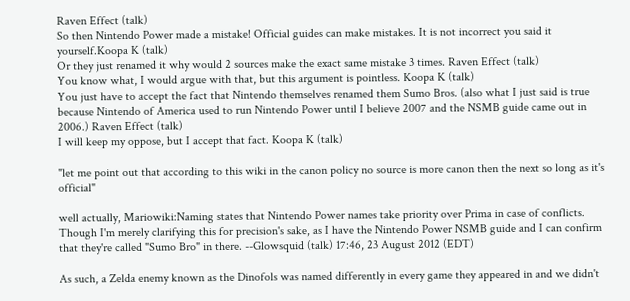Raven Effect (talk)
So then Nintendo Power made a mistake! Official guides can make mistakes. It is not incorrect you said it yourself.Koopa K (talk)
Or they just renamed it why would 2 sources make the exact same mistake 3 times. Raven Effect (talk)
You know what, I would argue with that, but this argument is pointless. Koopa K (talk)
You just have to accept the fact that Nintendo themselves renamed them Sumo Bros. (also what I just said is true because Nintendo of America used to run Nintendo Power until I believe 2007 and the NSMB guide came out in 2006.) Raven Effect (talk)
I will keep my oppose, but I accept that fact. Koopa K (talk)

"let me point out that according to this wiki in the canon policy no source is more canon then the next so long as it's official"

well actually, Mariowiki:Naming states that Nintendo Power names take priority over Prima in case of conflicts. Though I'm merely clarifying this for precision's sake, as I have the Nintendo Power NSMB guide and I can confirm that they're called "Sumo Bro" in there. --Glowsquid (talk) 17:46, 23 August 2012 (EDT)

As such, a Zelda enemy known as the Dinofols was named differently in every game they appeared in and we didn't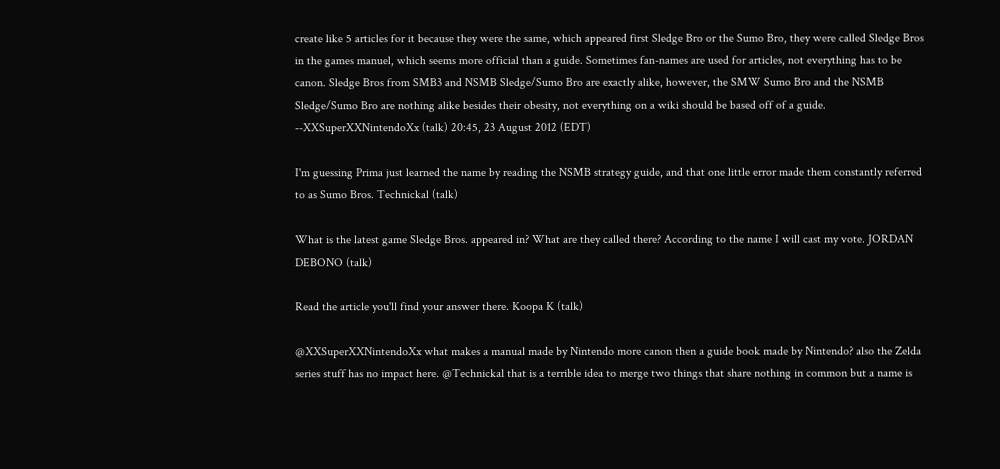create like 5 articles for it because they were the same, which appeared first Sledge Bro or the Sumo Bro, they were called Sledge Bros in the games manuel, which seems more official than a guide. Sometimes fan-names are used for articles, not everything has to be canon. Sledge Bros from SMB3 and NSMB Sledge/Sumo Bro are exactly alike, however, the SMW Sumo Bro and the NSMB Sledge/Sumo Bro are nothing alike besides their obesity, not everything on a wiki should be based off of a guide. --XXSuperXXNintendoXx (talk) 20:45, 23 August 2012 (EDT)

I'm guessing Prima just learned the name by reading the NSMB strategy guide, and that one little error made them constantly referred to as Sumo Bros. Technickal (talk)

What is the latest game Sledge Bros. appeared in? What are they called there? According to the name I will cast my vote. JORDAN DEBONO (talk)

Read the article you'll find your answer there. Koopa K (talk)

@XXSuperXXNintendoXx what makes a manual made by Nintendo more canon then a guide book made by Nintendo? also the Zelda series stuff has no impact here. @Technickal that is a terrible idea to merge two things that share nothing in common but a name is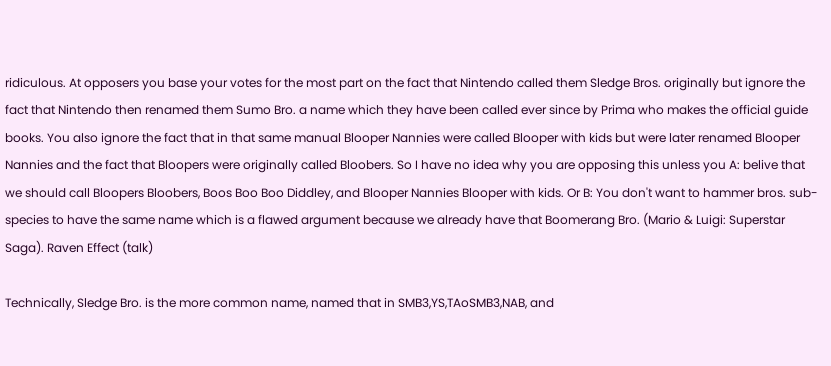ridiculous. At opposers you base your votes for the most part on the fact that Nintendo called them Sledge Bros. originally but ignore the fact that Nintendo then renamed them Sumo Bro. a name which they have been called ever since by Prima who makes the official guide books. You also ignore the fact that in that same manual Blooper Nannies were called Blooper with kids but were later renamed Blooper Nannies and the fact that Bloopers were originally called Bloobers. So I have no idea why you are opposing this unless you A: belive that we should call Bloopers Bloobers, Boos Boo Boo Diddley, and Blooper Nannies Blooper with kids. Or B: You don't want to hammer bros. sub-species to have the same name which is a flawed argument because we already have that Boomerang Bro. (Mario & Luigi: Superstar Saga). Raven Effect (talk)

Technically, Sledge Bro. is the more common name, named that in SMB3,YS,TAoSMB3,NAB, and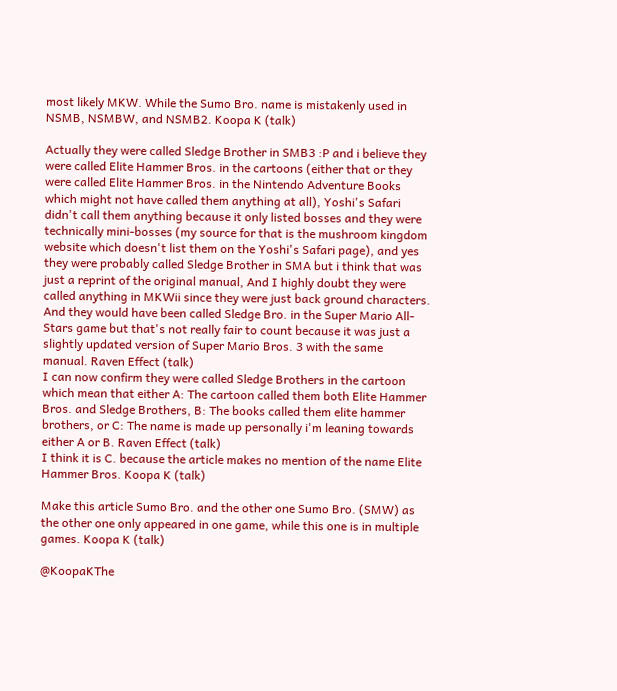most likely MKW. While the Sumo Bro. name is mistakenly used in NSMB, NSMBW, and NSMB2. Koopa K (talk)

Actually they were called Sledge Brother in SMB3 :P and i believe they were called Elite Hammer Bros. in the cartoons (either that or they were called Elite Hammer Bros. in the Nintendo Adventure Books which might not have called them anything at all), Yoshi's Safari didn't call them anything because it only listed bosses and they were technically mini-bosses (my source for that is the mushroom kingdom website which doesn't list them on the Yoshi's Safari page), and yes they were probably called Sledge Brother in SMA but i think that was just a reprint of the original manual, And I highly doubt they were called anything in MKWii since they were just back ground characters. And they would have been called Sledge Bro. in the Super Mario All-Stars game but that's not really fair to count because it was just a slightly updated version of Super Mario Bros. 3 with the same manual. Raven Effect (talk)
I can now confirm they were called Sledge Brothers in the cartoon which mean that either A: The cartoon called them both Elite Hammer Bros. and Sledge Brothers, B: The books called them elite hammer brothers, or C: The name is made up personally i'm leaning towards either A or B. Raven Effect (talk)
I think it is C. because the article makes no mention of the name Elite Hammer Bros. Koopa K (talk)

Make this article Sumo Bro. and the other one Sumo Bro. (SMW) as the other one only appeared in one game, while this one is in multiple games. Koopa K (talk)

@KoopaKThe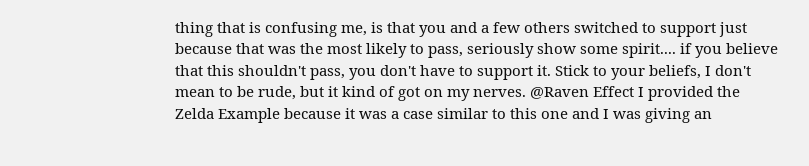thing that is confusing me, is that you and a few others switched to support just because that was the most likely to pass, seriously show some spirit.... if you believe that this shouldn't pass, you don't have to support it. Stick to your beliefs, I don't mean to be rude, but it kind of got on my nerves. @Raven Effect I provided the Zelda Example because it was a case similar to this one and I was giving an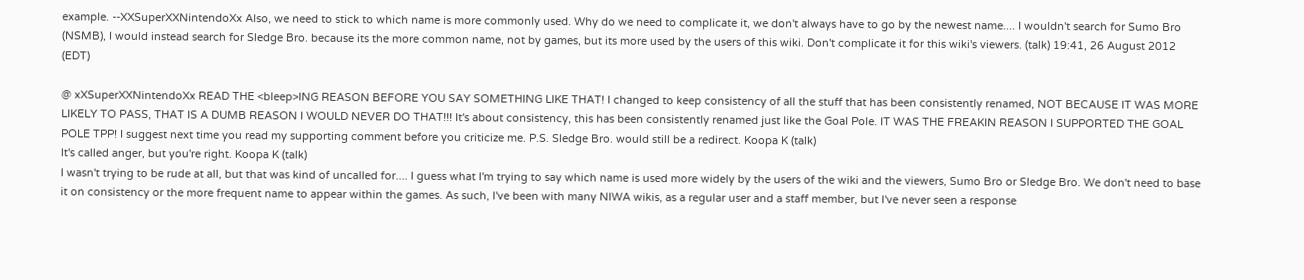example. --XXSuperXXNintendoXx Also, we need to stick to which name is more commonly used. Why do we need to complicate it, we don't always have to go by the newest name.... I wouldn't search for Sumo Bro (NSMB), I would instead search for Sledge Bro. because its the more common name, not by games, but its more used by the users of this wiki. Don't complicate it for this wiki's viewers. (talk) 19:41, 26 August 2012 (EDT)

@ xXSuperXXNintendoXx READ THE <bleep>ING REASON BEFORE YOU SAY SOMETHING LIKE THAT! I changed to keep consistency of all the stuff that has been consistently renamed, NOT BECAUSE IT WAS MORE LIKELY TO PASS, THAT IS A DUMB REASON I WOULD NEVER DO THAT!!! It's about consistency, this has been consistently renamed just like the Goal Pole. IT WAS THE FREAKIN REASON I SUPPORTED THE GOAL POLE TPP! I suggest next time you read my supporting comment before you criticize me. P.S. Sledge Bro. would still be a redirect. Koopa K (talk)
It's called anger, but you're right. Koopa K (talk)
I wasn't trying to be rude at all, but that was kind of uncalled for.... I guess what I'm trying to say which name is used more widely by the users of the wiki and the viewers, Sumo Bro or Sledge Bro. We don't need to base it on consistency or the more frequent name to appear within the games. As such, I've been with many NIWA wikis, as a regular user and a staff member, but I've never seen a response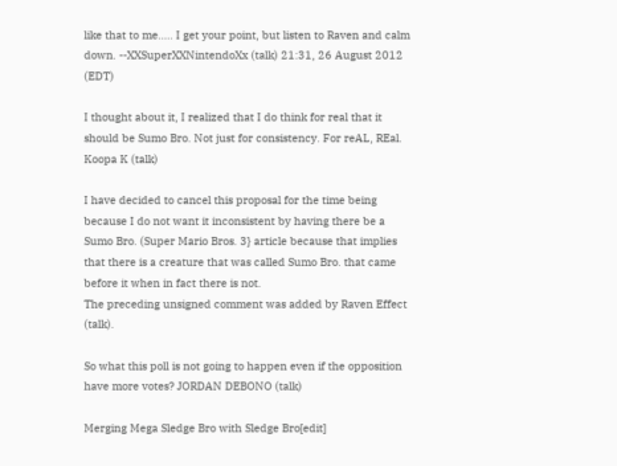like that to me..... I get your point, but listen to Raven and calm down. --XXSuperXXNintendoXx (talk) 21:31, 26 August 2012 (EDT)

I thought about it, I realized that I do think for real that it should be Sumo Bro. Not just for consistency. For reAL, REal. Koopa K (talk)

I have decided to cancel this proposal for the time being because I do not want it inconsistent by having there be a Sumo Bro. (Super Mario Bros. 3} article because that implies that there is a creature that was called Sumo Bro. that came before it when in fact there is not.
The preceding unsigned comment was added by Raven Effect (talk).

So what this poll is not going to happen even if the opposition have more votes? JORDAN DEBONO (talk)

Merging Mega Sledge Bro with Sledge Bro[edit]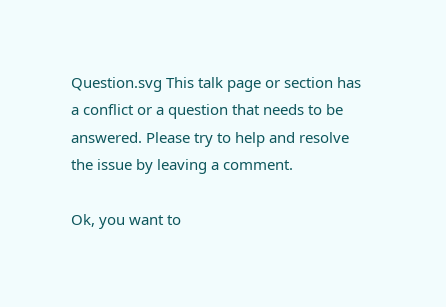Question.svg This talk page or section has a conflict or a question that needs to be answered. Please try to help and resolve the issue by leaving a comment.

Ok, you want to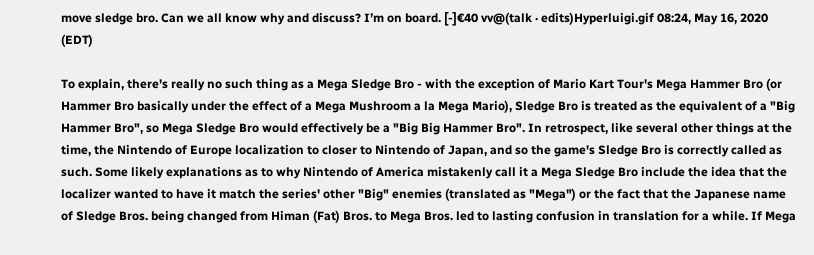move sledge bro. Can we all know why and discuss? I’m on board. [-]€40 vv@(talk · edits)Hyperluigi.gif 08:24, May 16, 2020 (EDT)

To explain, there's really no such thing as a Mega Sledge Bro - with the exception of Mario Kart Tour's Mega Hammer Bro (or Hammer Bro basically under the effect of a Mega Mushroom a la Mega Mario), Sledge Bro is treated as the equivalent of a "Big Hammer Bro", so Mega Sledge Bro would effectively be a "Big Big Hammer Bro". In retrospect, like several other things at the time, the Nintendo of Europe localization to closer to Nintendo of Japan, and so the game's Sledge Bro is correctly called as such. Some likely explanations as to why Nintendo of America mistakenly call it a Mega Sledge Bro include the idea that the localizer wanted to have it match the series' other "Big" enemies (translated as "Mega") or the fact that the Japanese name of Sledge Bros. being changed from Himan (Fat) Bros. to Mega Bros. led to lasting confusion in translation for a while. If Mega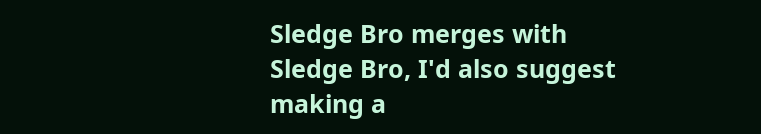Sledge Bro merges with Sledge Bro, I'd also suggest making a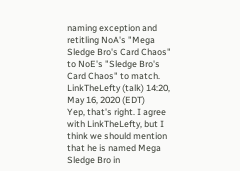naming exception and retitling NoA's "Mega Sledge Bro's Card Chaos" to NoE's "Sledge Bro's Card Chaos" to match. LinkTheLefty (talk) 14:20, May 16, 2020 (EDT)
Yep, that's right. I agree with LinkTheLefty, but I think we should mention that he is named Mega Sledge Bro in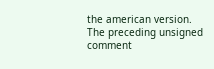the american version.
The preceding unsigned comment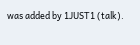was added by 1JUST1 (talk).